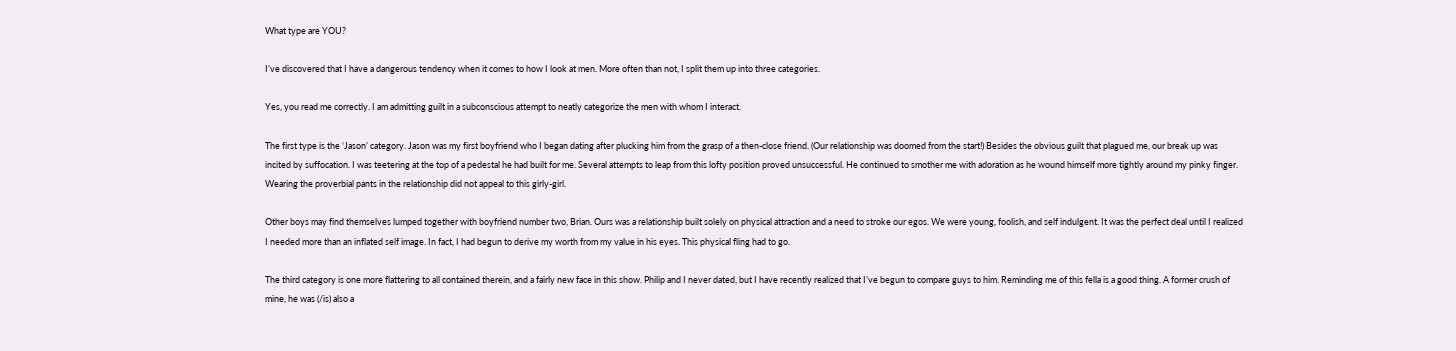What type are YOU?

I’ve discovered that I have a dangerous tendency when it comes to how I look at men. More often than not, I split them up into three categories.

Yes, you read me correctly. I am admitting guilt in a subconscious attempt to neatly categorize the men with whom I interact.

The first type is the ‘Jason’ category. Jason was my first boyfriend who I began dating after plucking him from the grasp of a then-close friend. (Our relationship was doomed from the start!) Besides the obvious guilt that plagued me, our break up was incited by suffocation. I was teetering at the top of a pedestal he had built for me. Several attempts to leap from this lofty position proved unsuccessful. He continued to smother me with adoration as he wound himself more tightly around my pinky finger. Wearing the proverbial pants in the relationship did not appeal to this girly-girl.

Other boys may find themselves lumped together with boyfriend number two, Brian. Ours was a relationship built solely on physical attraction and a need to stroke our egos. We were young, foolish, and self indulgent. It was the perfect deal until I realized I needed more than an inflated self image. In fact, I had begun to derive my worth from my value in his eyes. This physical fling had to go.

The third category is one more flattering to all contained therein, and a fairly new face in this show. Philip and I never dated, but I have recently realized that I’ve begun to compare guys to him. Reminding me of this fella is a good thing. A former crush of mine, he was (/is) also a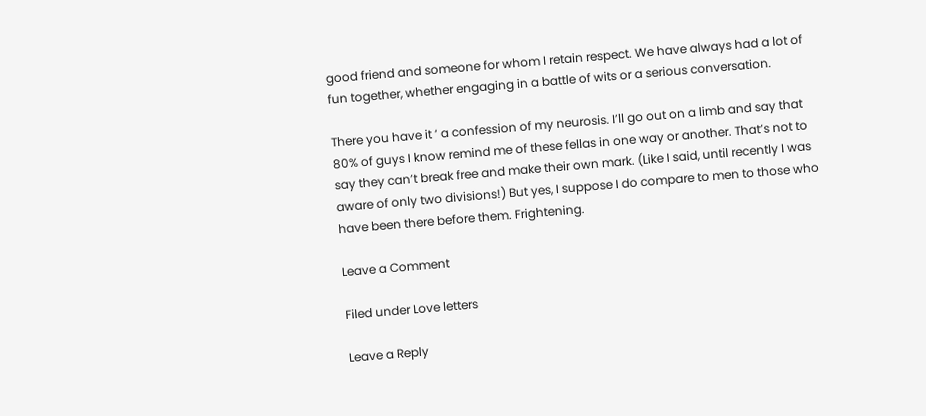good friend and someone for whom I retain respect. We have always had a lot of fun together, whether engaging in a battle of wits or a serious conversation.

There you have it ‘ a confession of my neurosis. I’ll go out on a limb and say that 80% of guys I know remind me of these fellas in one way or another. That’s not to say they can’t break free and make their own mark. (Like I said, until recently I was aware of only two divisions!) But yes, I suppose I do compare to men to those who have been there before them. Frightening.

Leave a Comment

Filed under Love letters

Leave a Reply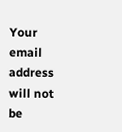Your email address will not be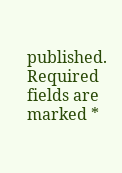published. Required fields are marked *